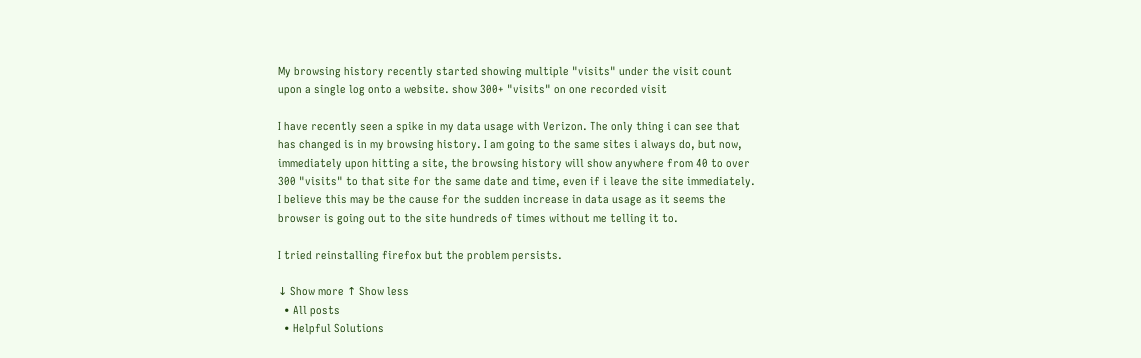My browsing history recently started showing multiple "visits" under the visit count upon a single log onto a website. show 300+ "visits" on one recorded visit

I have recently seen a spike in my data usage with Verizon. The only thing i can see that has changed is in my browsing history. I am going to the same sites i always do, but now, immediately upon hitting a site, the browsing history will show anywhere from 40 to over 300 "visits" to that site for the same date and time, even if i leave the site immediately. I believe this may be the cause for the sudden increase in data usage as it seems the browser is going out to the site hundreds of times without me telling it to.

I tried reinstalling firefox but the problem persists.

↓ Show more ↑ Show less
  • All posts
  • Helpful Solutions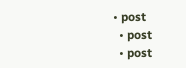• post
  • post
  • post